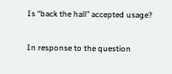Is “back the hall” accepted usage?

In response to the question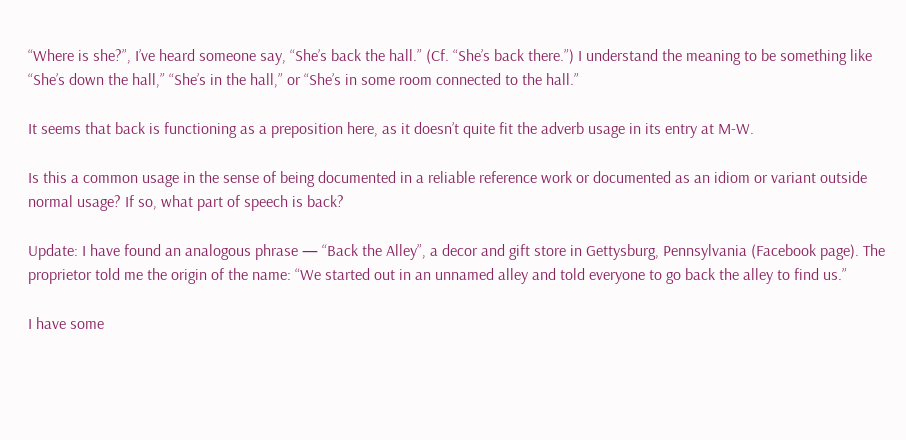“Where is she?”, I’ve heard someone say, “She’s back the hall.” (Cf. “She’s back there.”) I understand the meaning to be something like “She’s down the hall,” “She’s in the hall,” or “She’s in some room connected to the hall.”

It seems that back is functioning as a preposition here, as it doesn’t quite fit the adverb usage in its entry at M-W.

Is this a common usage in the sense of being documented in a reliable reference work or documented as an idiom or variant outside normal usage? If so, what part of speech is back?

Update: I have found an analogous phrase — “Back the Alley”, a decor and gift store in Gettysburg, Pennsylvania (Facebook page). The proprietor told me the origin of the name: “We started out in an unnamed alley and told everyone to go back the alley to find us.”

I have some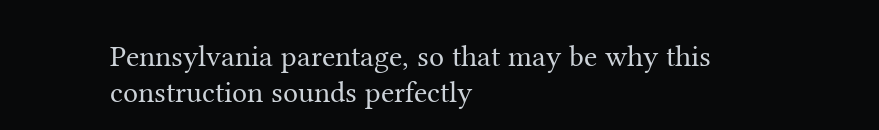Pennsylvania parentage, so that may be why this construction sounds perfectly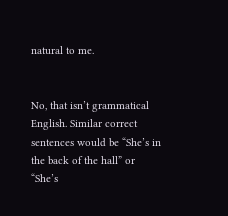natural to me.


No, that isn’t grammatical English. Similar correct sentences would be “She’s in the back of the hall” or “She’s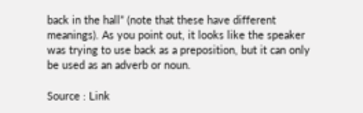back in the hall” (note that these have different meanings). As you point out, it looks like the speaker was trying to use back as a preposition, but it can only be used as an adverb or noun.

Source : Link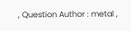, Question Author : metal ,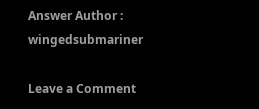Answer Author : wingedsubmariner

Leave a Comment